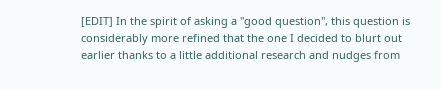[EDIT] In the spirit of asking a "good question", this question is considerably more refined that the one I decided to blurt out earlier thanks to a little additional research and nudges from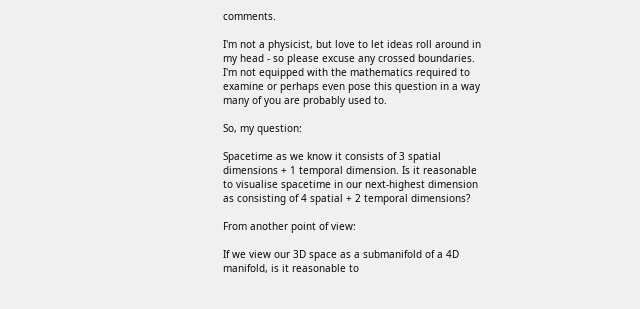comments.

I'm not a physicist, but love to let ideas roll around in my head - so please excuse any crossed boundaries. I'm not equipped with the mathematics required to examine or perhaps even pose this question in a way many of you are probably used to.

So, my question:

Spacetime as we know it consists of 3 spatial dimensions + 1 temporal dimension. Is it reasonable to visualise spacetime in our next-highest dimension as consisting of 4 spatial + 2 temporal dimensions?

From another point of view:

If we view our 3D space as a submanifold of a 4D manifold, is it reasonable to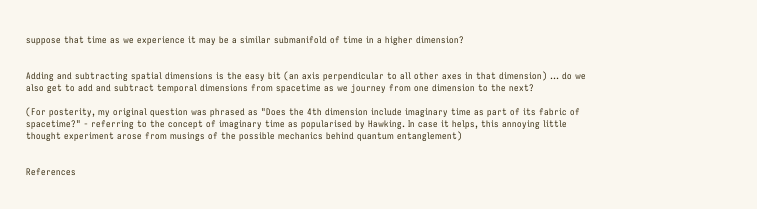suppose that time as we experience it may be a similar submanifold of time in a higher dimension?


Adding and subtracting spatial dimensions is the easy bit (an axis perpendicular to all other axes in that dimension) ... do we also get to add and subtract temporal dimensions from spacetime as we journey from one dimension to the next?

(For posterity, my original question was phrased as "Does the 4th dimension include imaginary time as part of its fabric of spacetime?" - referring to the concept of imaginary time as popularised by Hawking. In case it helps, this annoying little thought experiment arose from musings of the possible mechanics behind quantum entanglement)


References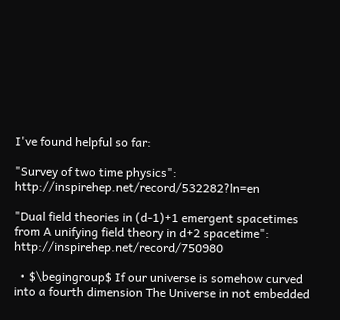I've found helpful so far:

"Survey of two time physics": http://inspirehep.net/record/532282?ln=en

"Dual field theories in (d-1)+1 emergent spacetimes from A unifying field theory in d+2 spacetime": http://inspirehep.net/record/750980

  • $\begingroup$ If our universe is somehow curved into a fourth dimension The Universe in not embedded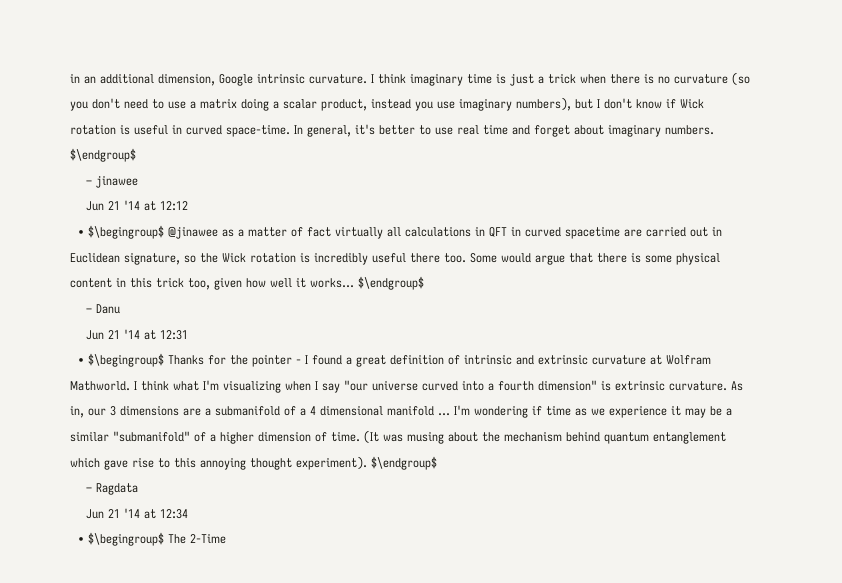in an additional dimension, Google intrinsic curvature. I think imaginary time is just a trick when there is no curvature (so you don't need to use a matrix doing a scalar product, instead you use imaginary numbers), but I don't know if Wick rotation is useful in curved space-time. In general, it's better to use real time and forget about imaginary numbers. $\endgroup$
    – jinawee
    Jun 21 '14 at 12:12
  • $\begingroup$ @jinawee as a matter of fact virtually all calculations in QFT in curved spacetime are carried out in Euclidean signature, so the Wick rotation is incredibly useful there too. Some would argue that there is some physical content in this trick too, given how well it works... $\endgroup$
    – Danu
    Jun 21 '14 at 12:31
  • $\begingroup$ Thanks for the pointer - I found a great definition of intrinsic and extrinsic curvature at Wolfram Mathworld. I think what I'm visualizing when I say "our universe curved into a fourth dimension" is extrinsic curvature. As in, our 3 dimensions are a submanifold of a 4 dimensional manifold ... I'm wondering if time as we experience it may be a similar "submanifold" of a higher dimension of time. (It was musing about the mechanism behind quantum entanglement which gave rise to this annoying thought experiment). $\endgroup$
    – Ragdata
    Jun 21 '14 at 12:34
  • $\begingroup$ The 2-Time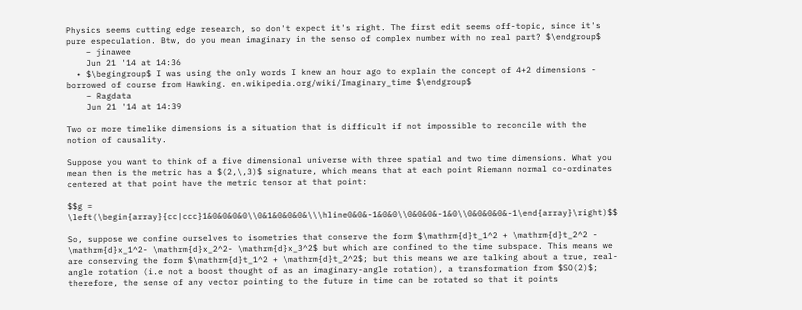Physics seems cutting edge research, so don't expect it's right. The first edit seems off-topic, since it's pure especulation. Btw, do you mean imaginary in the senso of complex number with no real part? $\endgroup$
    – jinawee
    Jun 21 '14 at 14:36
  • $\begingroup$ I was using the only words I knew an hour ago to explain the concept of 4+2 dimensions - borrowed of course from Hawking. en.wikipedia.org/wiki/Imaginary_time $\endgroup$
    – Ragdata
    Jun 21 '14 at 14:39

Two or more timelike dimensions is a situation that is difficult if not impossible to reconcile with the notion of causality.

Suppose you want to think of a five dimensional universe with three spatial and two time dimensions. What you mean then is the metric has a $(2,\,3)$ signature, which means that at each point Riemann normal co-ordinates centered at that point have the metric tensor at that point:

$$g = \left(\begin{array}{cc|ccc}1&0&0&0&0\\0&1&0&0&0&\\\hline0&0&-1&0&0\\0&0&0&-1&0\\0&0&0&0&-1\end{array}\right)$$

So, suppose we confine ourselves to isometries that conserve the form $\mathrm{d}t_1^2 + \mathrm{d}t_2^2 - \mathrm{d}x_1^2- \mathrm{d}x_2^2- \mathrm{d}x_3^2$ but which are confined to the time subspace. This means we are conserving the form $\mathrm{d}t_1^2 + \mathrm{d}t_2^2$; but this means we are talking about a true, real-angle rotation (i.e not a boost thought of as an imaginary-angle rotation), a transformation from $SO(2)$; therefore, the sense of any vector pointing to the future in time can be rotated so that it points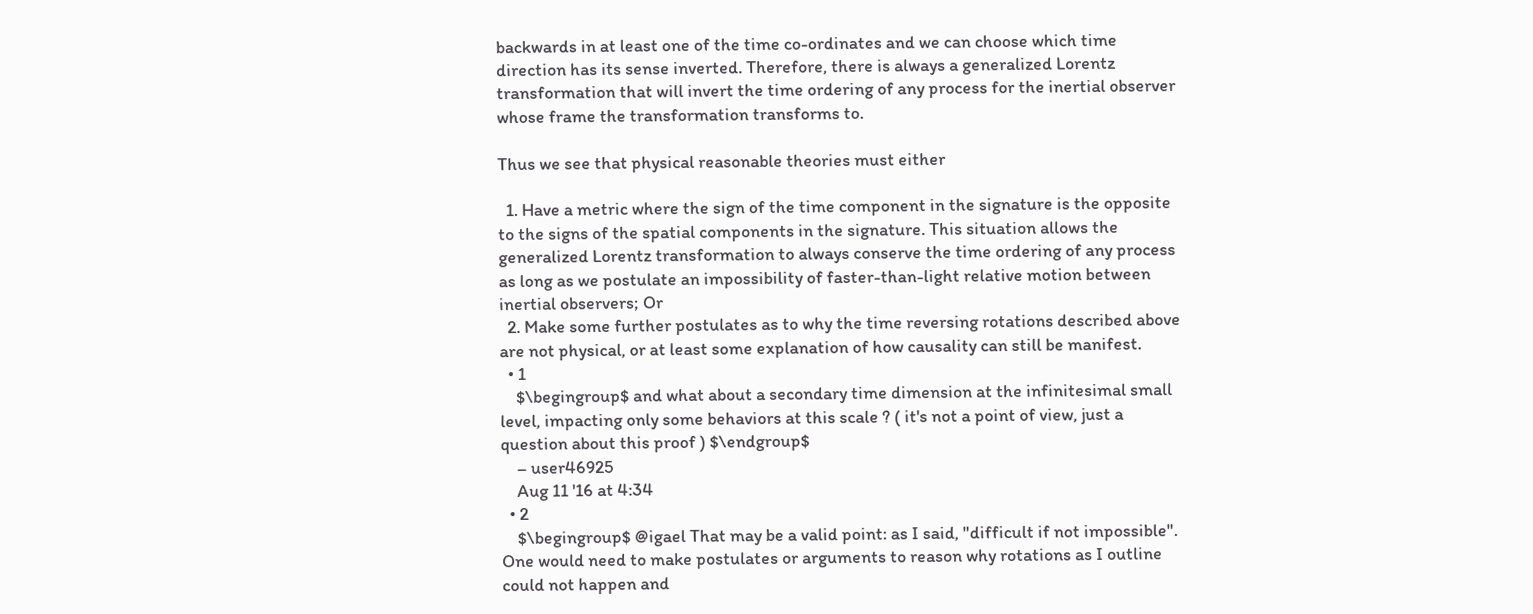backwards in at least one of the time co-ordinates and we can choose which time direction has its sense inverted. Therefore, there is always a generalized Lorentz transformation that will invert the time ordering of any process for the inertial observer whose frame the transformation transforms to.

Thus we see that physical reasonable theories must either

  1. Have a metric where the sign of the time component in the signature is the opposite to the signs of the spatial components in the signature. This situation allows the generalized Lorentz transformation to always conserve the time ordering of any process as long as we postulate an impossibility of faster-than-light relative motion between inertial observers; Or
  2. Make some further postulates as to why the time reversing rotations described above are not physical, or at least some explanation of how causality can still be manifest.
  • 1
    $\begingroup$ and what about a secondary time dimension at the infinitesimal small level, impacting only some behaviors at this scale ? ( it's not a point of view, just a question about this proof ) $\endgroup$
    – user46925
    Aug 11 '16 at 4:34
  • 2
    $\begingroup$ @igael That may be a valid point: as I said, "difficult if not impossible". One would need to make postulates or arguments to reason why rotations as I outline could not happen and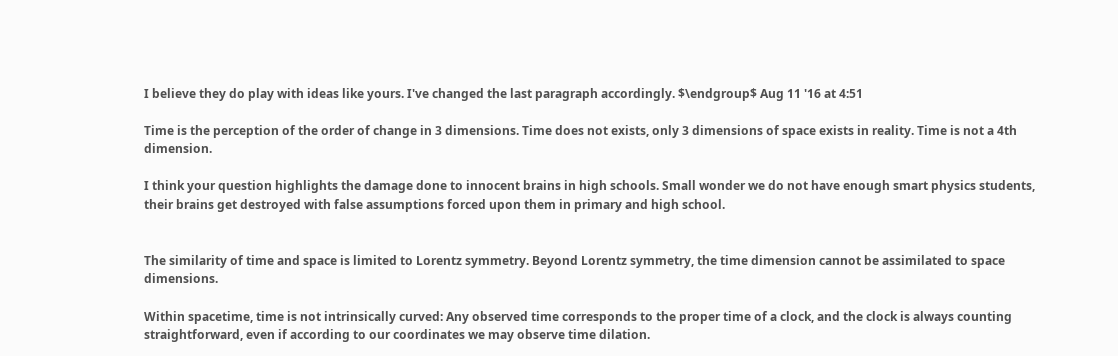I believe they do play with ideas like yours. I've changed the last paragraph accordingly. $\endgroup$ Aug 11 '16 at 4:51

Time is the perception of the order of change in 3 dimensions. Time does not exists, only 3 dimensions of space exists in reality. Time is not a 4th dimension.

I think your question highlights the damage done to innocent brains in high schools. Small wonder we do not have enough smart physics students, their brains get destroyed with false assumptions forced upon them in primary and high school.


The similarity of time and space is limited to Lorentz symmetry. Beyond Lorentz symmetry, the time dimension cannot be assimilated to space dimensions.

Within spacetime, time is not intrinsically curved: Any observed time corresponds to the proper time of a clock, and the clock is always counting straightforward, even if according to our coordinates we may observe time dilation.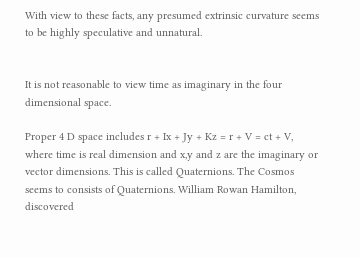With view to these facts, any presumed extrinsic curvature seems to be highly speculative and unnatural.


It is not reasonable to view time as imaginary in the four dimensional space.

Proper 4 D space includes r + Ix + Jy + Kz = r + V = ct + V, where time is real dimension and x,y and z are the imaginary or vector dimensions. This is called Quaternions. The Cosmos seems to consists of Quaternions. William Rowan Hamilton, discovered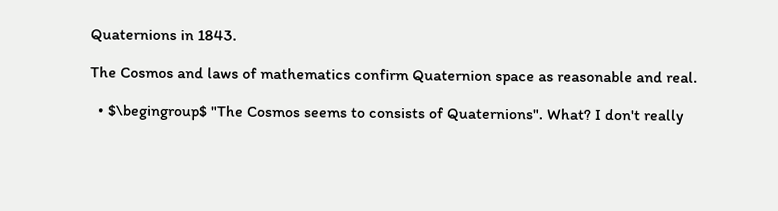Quaternions in 1843.

The Cosmos and laws of mathematics confirm Quaternion space as reasonable and real.

  • $\begingroup$ "The Cosmos seems to consists of Quaternions". What? I don't really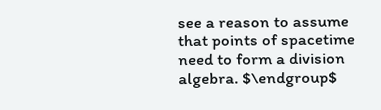see a reason to assume that points of spacetime need to form a division algebra. $\endgroup$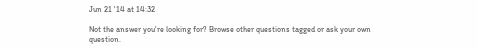Jun 21 '14 at 14:32

Not the answer you're looking for? Browse other questions tagged or ask your own question.